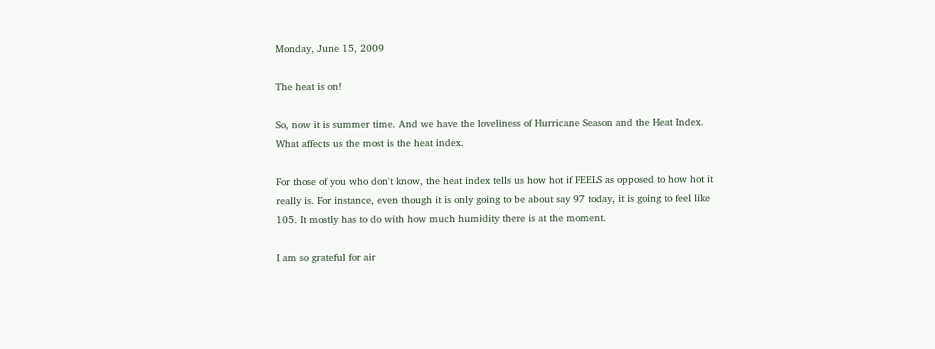Monday, June 15, 2009

The heat is on!

So, now it is summer time. And we have the loveliness of Hurricane Season and the Heat Index. What affects us the most is the heat index.

For those of you who don't know, the heat index tells us how hot if FEELS as opposed to how hot it really is. For instance, even though it is only going to be about say 97 today, it is going to feel like 105. It mostly has to do with how much humidity there is at the moment.

I am so grateful for air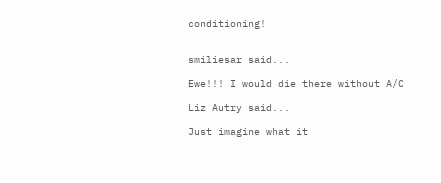conditioning!


smiliesar said...

Ewe!!! I would die there without A/C

Liz Autry said...

Just imagine what it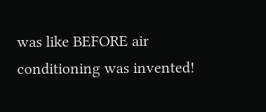was like BEFORE air conditioning was invented!